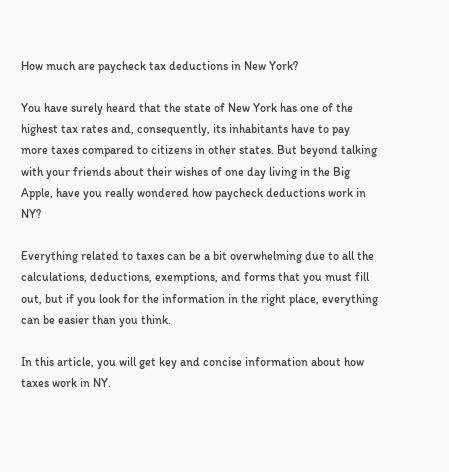How much are paycheck tax deductions in New York?

You have surely heard that the state of New York has one of the highest tax rates and, consequently, its inhabitants have to pay more taxes compared to citizens in other states. But beyond talking with your friends about their wishes of one day living in the Big Apple, have you really wondered how paycheck deductions work in NY?

Everything related to taxes can be a bit overwhelming due to all the calculations, deductions, exemptions, and forms that you must fill out, but if you look for the information in the right place, everything can be easier than you think.

In this article, you will get key and concise information about how taxes work in NY.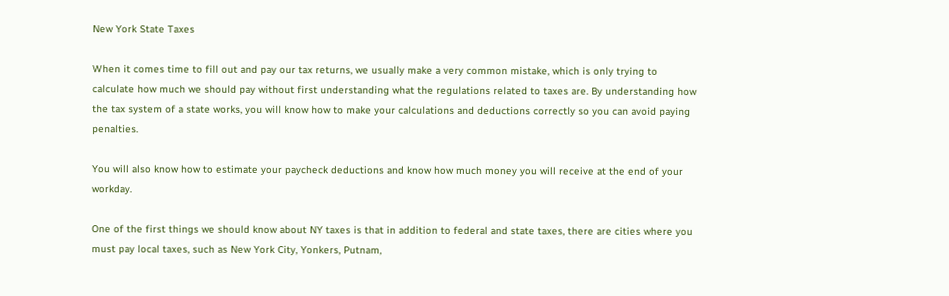New York State Taxes

When it comes time to fill out and pay our tax returns, we usually make a very common mistake, which is only trying to calculate how much we should pay without first understanding what the regulations related to taxes are. By understanding how the tax system of a state works, you will know how to make your calculations and deductions correctly so you can avoid paying penalties.

You will also know how to estimate your paycheck deductions and know how much money you will receive at the end of your workday.

One of the first things we should know about NY taxes is that in addition to federal and state taxes, there are cities where you must pay local taxes, such as New York City, Yonkers, Putnam,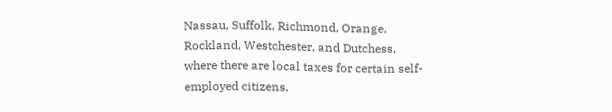Nassau, Suffolk, Richmond, Orange, Rockland, Westchester, and Dutchess, where there are local taxes for certain self-employed citizens.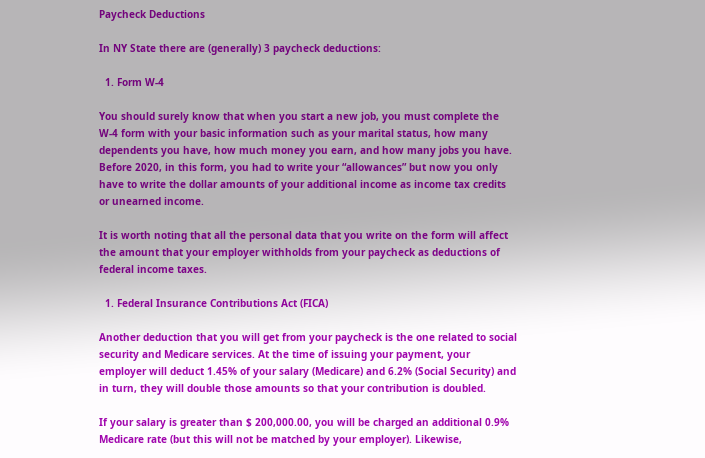Paycheck Deductions

In NY State there are (generally) 3 paycheck deductions:

  1. Form W-4

You should surely know that when you start a new job, you must complete the W-4 form with your basic information such as your marital status, how many dependents you have, how much money you earn, and how many jobs you have. Before 2020, in this form, you had to write your “allowances” but now you only have to write the dollar amounts of your additional income as income tax credits or unearned income.

It is worth noting that all the personal data that you write on the form will affect the amount that your employer withholds from your paycheck as deductions of federal income taxes.

  1. Federal Insurance Contributions Act (FICA)

Another deduction that you will get from your paycheck is the one related to social security and Medicare services. At the time of issuing your payment, your employer will deduct 1.45% of your salary (Medicare) and 6.2% (Social Security) and in turn, they will double those amounts so that your contribution is doubled.

If your salary is greater than $ 200,000.00, you will be charged an additional 0.9% Medicare rate (but this will not be matched by your employer). Likewise,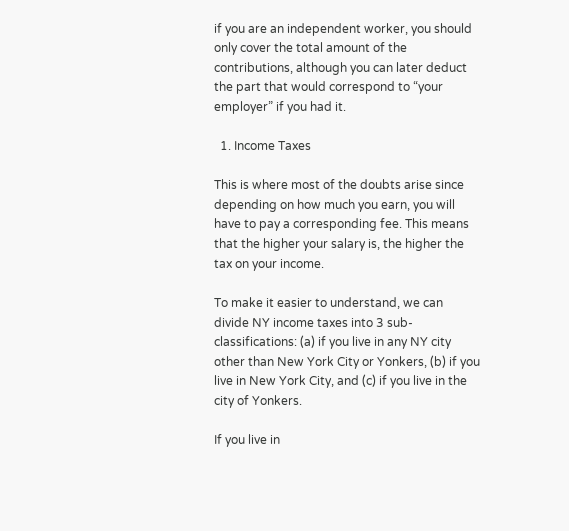if you are an independent worker, you should only cover the total amount of the contributions, although you can later deduct the part that would correspond to “your employer” if you had it.

  1. Income Taxes

This is where most of the doubts arise since depending on how much you earn, you will have to pay a corresponding fee. This means that the higher your salary is, the higher the tax on your income.

To make it easier to understand, we can divide NY income taxes into 3 sub-classifications: (a) if you live in any NY city other than New York City or Yonkers, (b) if you live in New York City, and (c) if you live in the city of Yonkers.

If you live in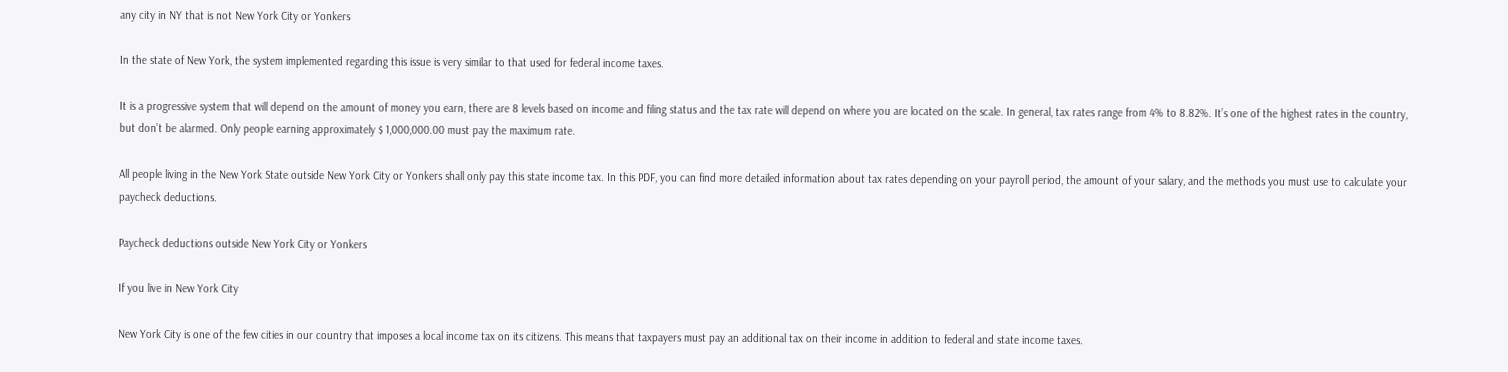any city in NY that is not New York City or Yonkers

In the state of New York, the system implemented regarding this issue is very similar to that used for federal income taxes.

It is a progressive system that will depend on the amount of money you earn, there are 8 levels based on income and filing status and the tax rate will depend on where you are located on the scale. In general, tax rates range from 4% to 8.82%. It’s one of the highest rates in the country, but don’t be alarmed. Only people earning approximately $ 1,000,000.00 must pay the maximum rate.

All people living in the New York State outside New York City or Yonkers shall only pay this state income tax. In this PDF, you can find more detailed information about tax rates depending on your payroll period, the amount of your salary, and the methods you must use to calculate your paycheck deductions.

Paycheck deductions outside New York City or Yonkers

If you live in New York City

New York City is one of the few cities in our country that imposes a local income tax on its citizens. This means that taxpayers must pay an additional tax on their income in addition to federal and state income taxes.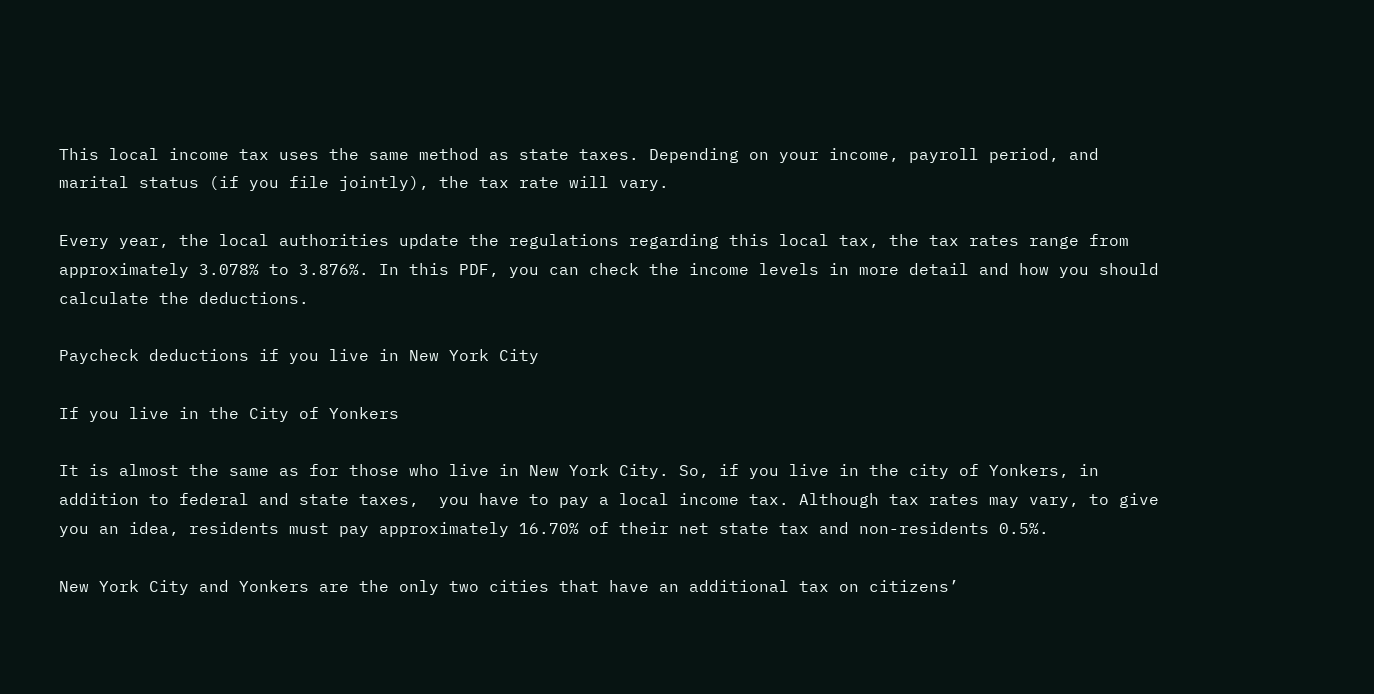This local income tax uses the same method as state taxes. Depending on your income, payroll period, and marital status (if you file jointly), the tax rate will vary.

Every year, the local authorities update the regulations regarding this local tax, the tax rates range from approximately 3.078% to 3.876%. In this PDF, you can check the income levels in more detail and how you should calculate the deductions.

Paycheck deductions if you live in New York City

If you live in the City of Yonkers

It is almost the same as for those who live in New York City. So, if you live in the city of Yonkers, in addition to federal and state taxes,  you have to pay a local income tax. Although tax rates may vary, to give you an idea, residents must pay approximately 16.70% of their net state tax and non-residents 0.5%.

New York City and Yonkers are the only two cities that have an additional tax on citizens’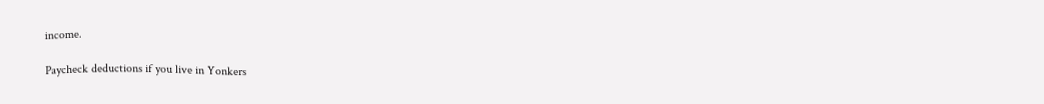income.

Paycheck deductions if you live in Yonkers